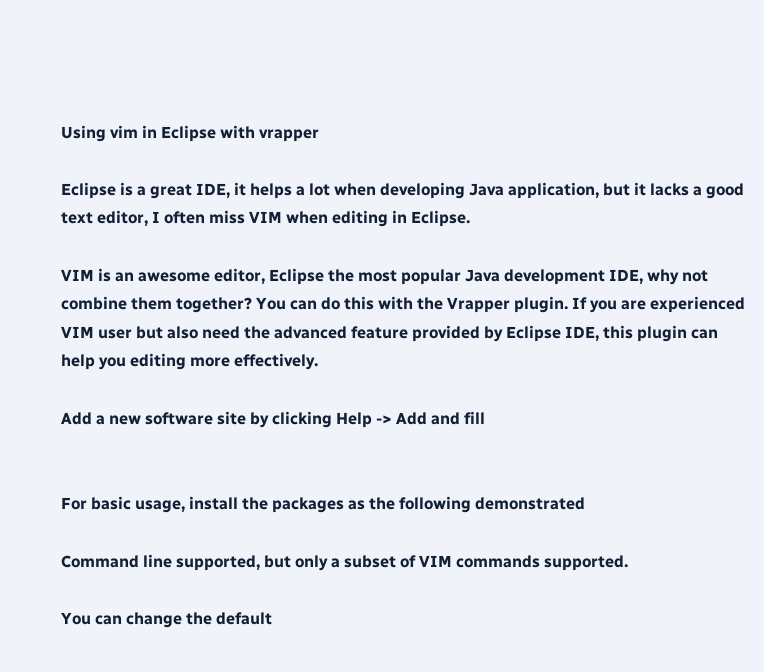Using vim in Eclipse with vrapper

Eclipse is a great IDE, it helps a lot when developing Java application, but it lacks a good text editor, I often miss VIM when editing in Eclipse.

VIM is an awesome editor, Eclipse the most popular Java development IDE, why not combine them together? You can do this with the Vrapper plugin. If you are experienced VIM user but also need the advanced feature provided by Eclipse IDE, this plugin can help you editing more effectively.

Add a new software site by clicking Help -> Add and fill


For basic usage, install the packages as the following demonstrated

Command line supported, but only a subset of VIM commands supported.

You can change the default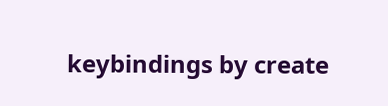keybindings by create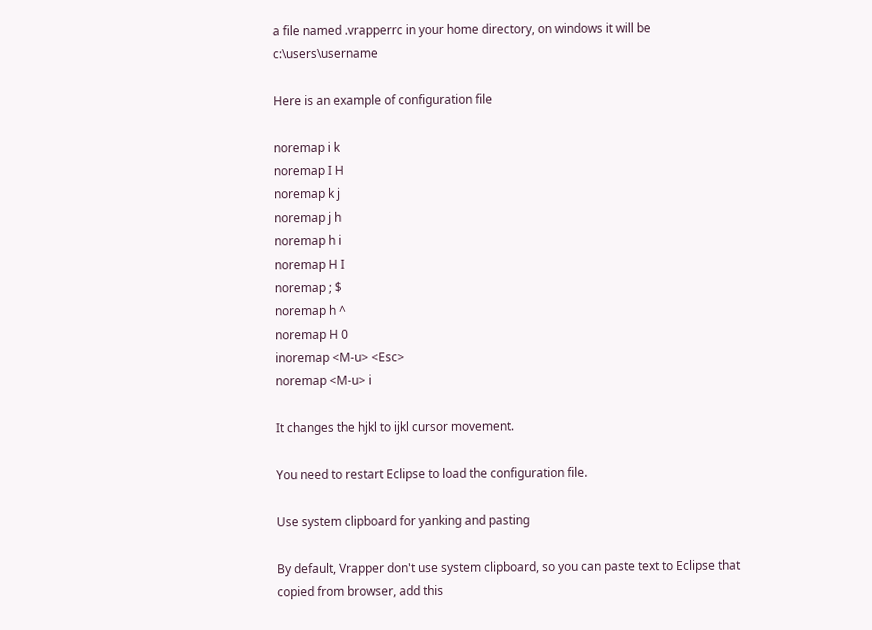a file named .vrapperrc in your home directory, on windows it will be c:\users\username

Here is an example of configuration file

noremap i k
noremap I H
noremap k j
noremap j h
noremap h i
noremap H I
noremap ; $
noremap h ^
noremap H 0
inoremap <M-u> <Esc>
noremap <M-u> i

It changes the hjkl to ijkl cursor movement.

You need to restart Eclipse to load the configuration file.

Use system clipboard for yanking and pasting

By default, Vrapper don't use system clipboard, so you can paste text to Eclipse that copied from browser, add this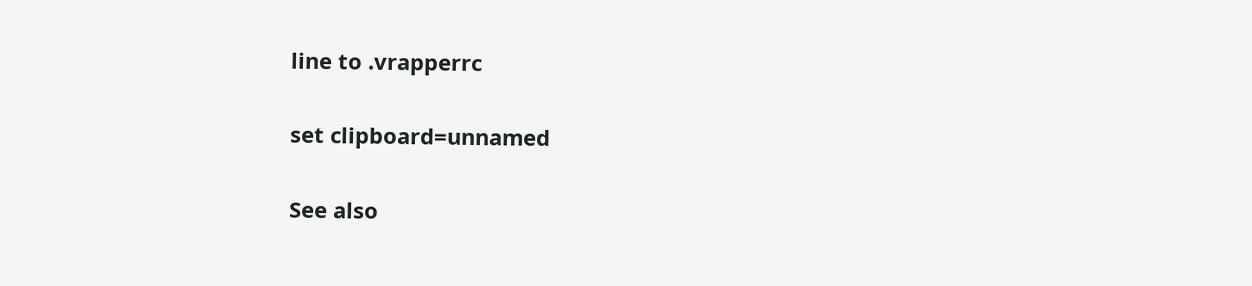line to .vrapperrc

set clipboard=unnamed

See also